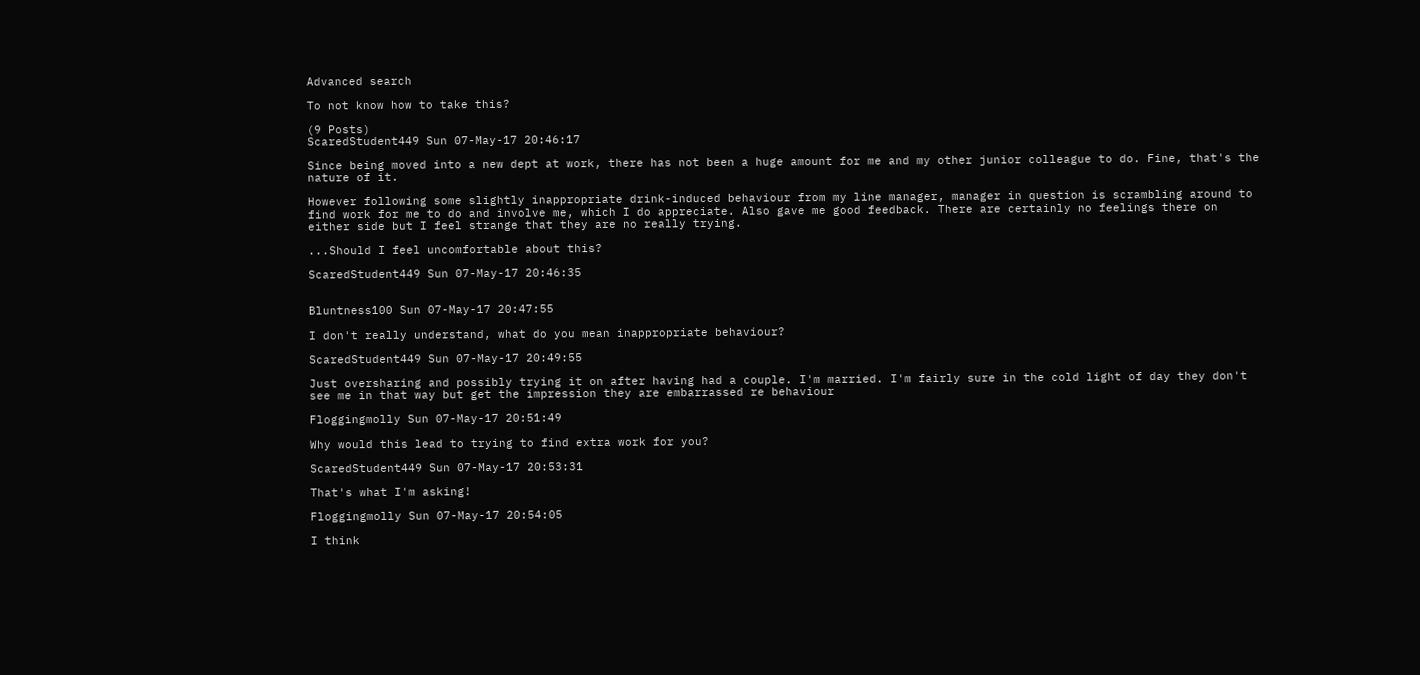Advanced search

To not know how to take this?

(9 Posts)
ScaredStudent449 Sun 07-May-17 20:46:17

Since being moved into a new dept at work, there has not been a huge amount for me and my other junior colleague to do. Fine, that's the nature of it.

However following some slightly inappropriate drink-induced behaviour from my line manager, manager in question is scrambling around to find work for me to do and involve me, which I do appreciate. Also gave me good feedback. There are certainly no feelings there on either side but I feel strange that they are no really trying.

...Should I feel uncomfortable about this?

ScaredStudent449 Sun 07-May-17 20:46:35


Bluntness100 Sun 07-May-17 20:47:55

I don't really understand, what do you mean inappropriate behaviour?

ScaredStudent449 Sun 07-May-17 20:49:55

Just oversharing and possibly trying it on after having had a couple. I'm married. I'm fairly sure in the cold light of day they don't see me in that way but get the impression they are embarrassed re behaviour

Floggingmolly Sun 07-May-17 20:51:49

Why would this lead to trying to find extra work for you?

ScaredStudent449 Sun 07-May-17 20:53:31

That's what I'm asking!

Floggingmolly Sun 07-May-17 20:54:05

I think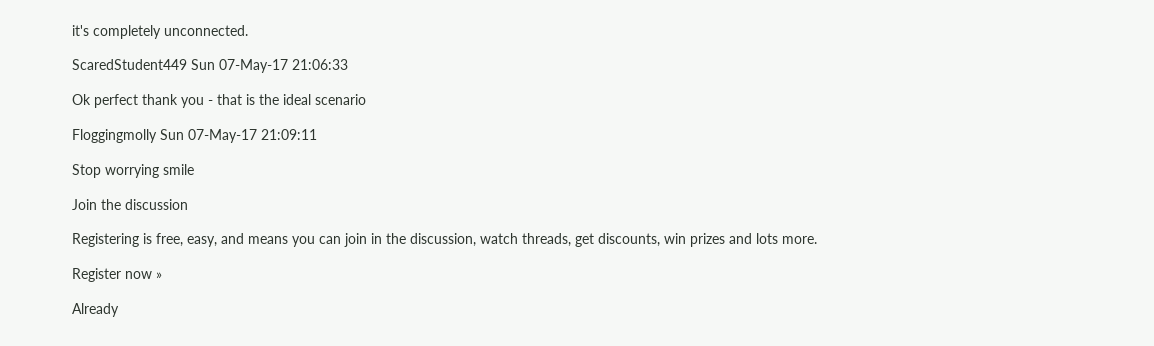it's completely unconnected.

ScaredStudent449 Sun 07-May-17 21:06:33

Ok perfect thank you - that is the ideal scenario

Floggingmolly Sun 07-May-17 21:09:11

Stop worrying smile

Join the discussion

Registering is free, easy, and means you can join in the discussion, watch threads, get discounts, win prizes and lots more.

Register now »

Already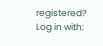registered? Log in with: